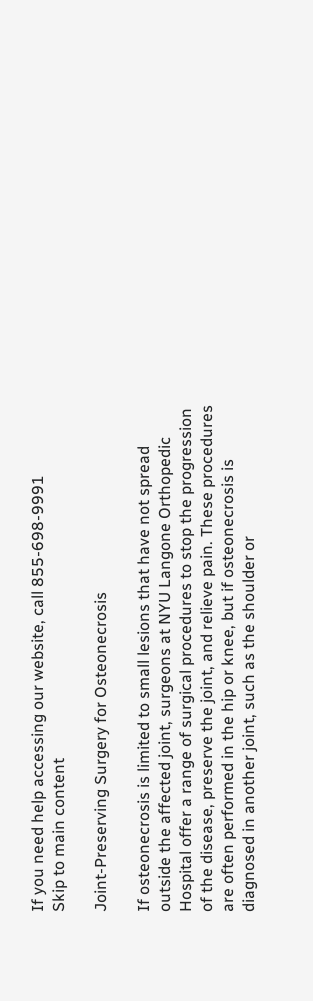If you need help accessing our website, call 855-698-9991
Skip to main content

Joint-Preserving Surgery for Osteonecrosis

If osteonecrosis is limited to small lesions that have not spread outside the affected joint, surgeons at NYU Langone Orthopedic Hospital offer a range of surgical procedures to stop the progression of the disease, preserve the joint, and relieve pain. These procedures are often performed in the hip or knee, but if osteonecrosis is diagnosed in another joint, such as the shoulder or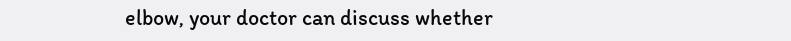elbow, your doctor can discuss whether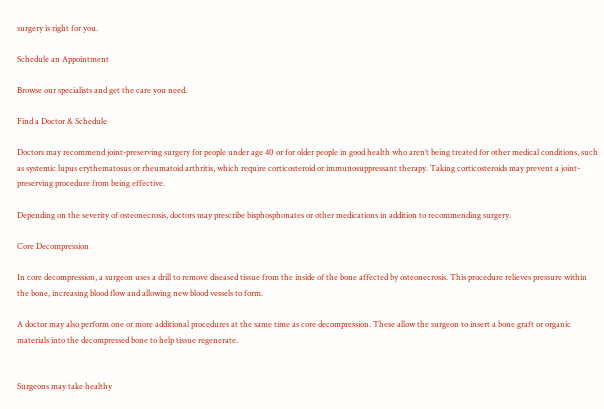surgery is right for you.

Schedule an Appointment

Browse our specialists and get the care you need.

Find a Doctor & Schedule

Doctors may recommend joint-preserving surgery for people under age 40 or for older people in good health who aren’t being treated for other medical conditions, such as systemic lupus erythematosus or rheumatoid arthritis, which require corticosteroid or immunosuppressant therapy. Taking corticosteroids may prevent a joint-preserving procedure from being effective.

Depending on the severity of osteonecrosis, doctors may prescribe bisphosphonates or other medications in addition to recommending surgery.

Core Decompression

In core decompression, a surgeon uses a drill to remove diseased tissue from the inside of the bone affected by osteonecrosis. This procedure relieves pressure within the bone, increasing blood flow and allowing new blood vessels to form.

A doctor may also perform one or more additional procedures at the same time as core decompression. These allow the surgeon to insert a bone graft or organic materials into the decompressed bone to help tissue regenerate.


Surgeons may take healthy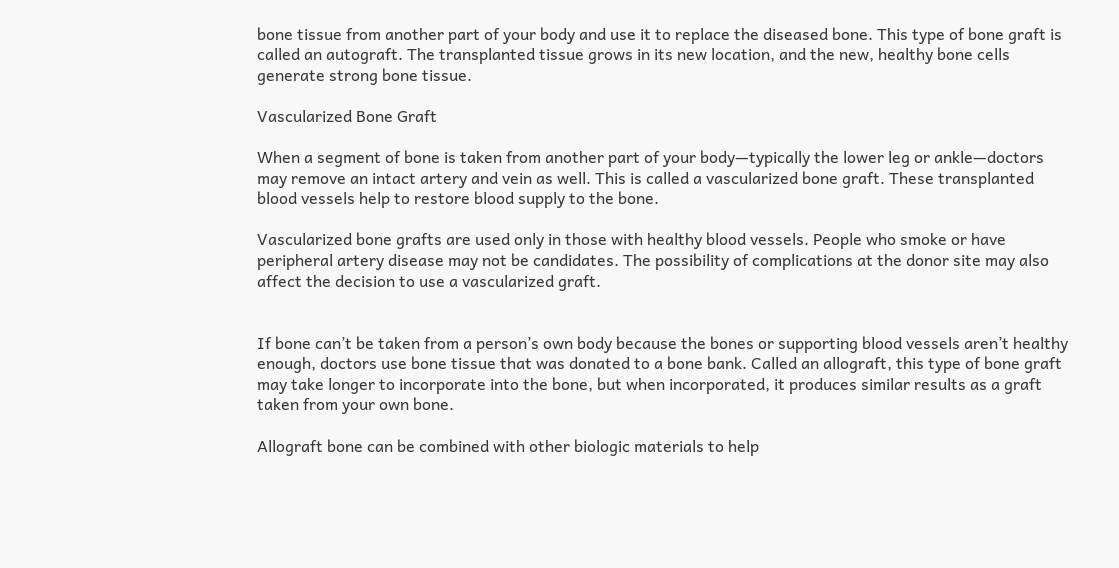bone tissue from another part of your body and use it to replace the diseased bone. This type of bone graft is called an autograft. The transplanted tissue grows in its new location, and the new, healthy bone cells generate strong bone tissue.

Vascularized Bone Graft

When a segment of bone is taken from another part of your body—typically the lower leg or ankle—doctors may remove an intact artery and vein as well. This is called a vascularized bone graft. These transplanted blood vessels help to restore blood supply to the bone.

Vascularized bone grafts are used only in those with healthy blood vessels. People who smoke or have peripheral artery disease may not be candidates. The possibility of complications at the donor site may also affect the decision to use a vascularized graft.


If bone can’t be taken from a person’s own body because the bones or supporting blood vessels aren’t healthy enough, doctors use bone tissue that was donated to a bone bank. Called an allograft, this type of bone graft may take longer to incorporate into the bone, but when incorporated, it produces similar results as a graft taken from your own bone.

Allograft bone can be combined with other biologic materials to help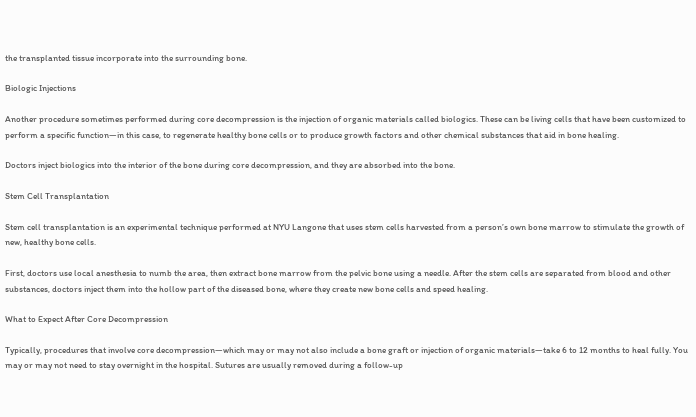the transplanted tissue incorporate into the surrounding bone.

Biologic Injections

Another procedure sometimes performed during core decompression is the injection of organic materials called biologics. These can be living cells that have been customized to perform a specific function—in this case, to regenerate healthy bone cells or to produce growth factors and other chemical substances that aid in bone healing.

Doctors inject biologics into the interior of the bone during core decompression, and they are absorbed into the bone.

Stem Cell Transplantation

Stem cell transplantation is an experimental technique performed at NYU Langone that uses stem cells harvested from a person’s own bone marrow to stimulate the growth of new, healthy bone cells.

First, doctors use local anesthesia to numb the area, then extract bone marrow from the pelvic bone using a needle. After the stem cells are separated from blood and other substances, doctors inject them into the hollow part of the diseased bone, where they create new bone cells and speed healing.

What to Expect After Core Decompression

Typically, procedures that involve core decompression—which may or may not also include a bone graft or injection of organic materials—take 6 to 12 months to heal fully. You may or may not need to stay overnight in the hospital. Sutures are usually removed during a follow-up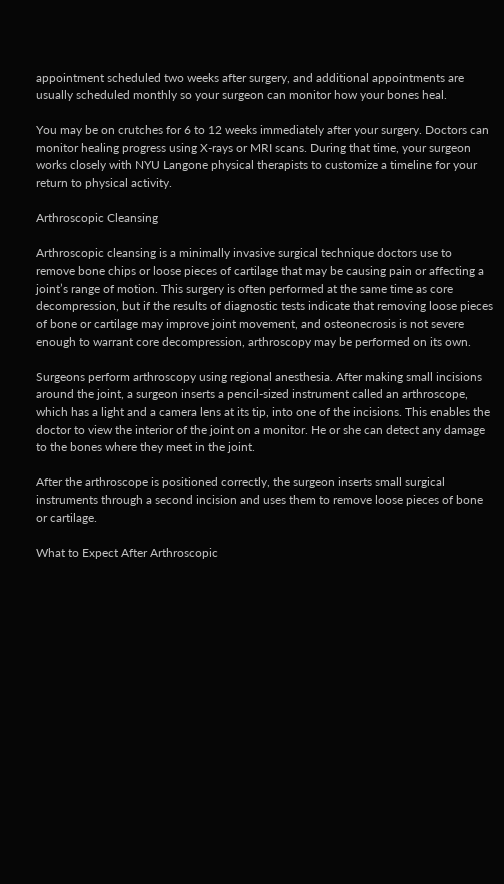appointment scheduled two weeks after surgery, and additional appointments are usually scheduled monthly so your surgeon can monitor how your bones heal.

You may be on crutches for 6 to 12 weeks immediately after your surgery. Doctors can monitor healing progress using X-rays or MRI scans. During that time, your surgeon works closely with NYU Langone physical therapists to customize a timeline for your return to physical activity.

Arthroscopic Cleansing

Arthroscopic cleansing is a minimally invasive surgical technique doctors use to remove bone chips or loose pieces of cartilage that may be causing pain or affecting a joint’s range of motion. This surgery is often performed at the same time as core decompression, but if the results of diagnostic tests indicate that removing loose pieces of bone or cartilage may improve joint movement, and osteonecrosis is not severe enough to warrant core decompression, arthroscopy may be performed on its own.

Surgeons perform arthroscopy using regional anesthesia. After making small incisions around the joint, a surgeon inserts a pencil-sized instrument called an arthroscope, which has a light and a camera lens at its tip, into one of the incisions. This enables the doctor to view the interior of the joint on a monitor. He or she can detect any damage to the bones where they meet in the joint.

After the arthroscope is positioned correctly, the surgeon inserts small surgical instruments through a second incision and uses them to remove loose pieces of bone or cartilage.

What to Expect After Arthroscopic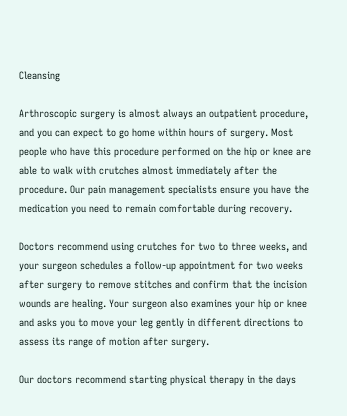Cleansing

Arthroscopic surgery is almost always an outpatient procedure, and you can expect to go home within hours of surgery. Most people who have this procedure performed on the hip or knee are able to walk with crutches almost immediately after the procedure. Our pain management specialists ensure you have the medication you need to remain comfortable during recovery.

Doctors recommend using crutches for two to three weeks, and your surgeon schedules a follow-up appointment for two weeks after surgery to remove stitches and confirm that the incision wounds are healing. Your surgeon also examines your hip or knee and asks you to move your leg gently in different directions to assess its range of motion after surgery.

Our doctors recommend starting physical therapy in the days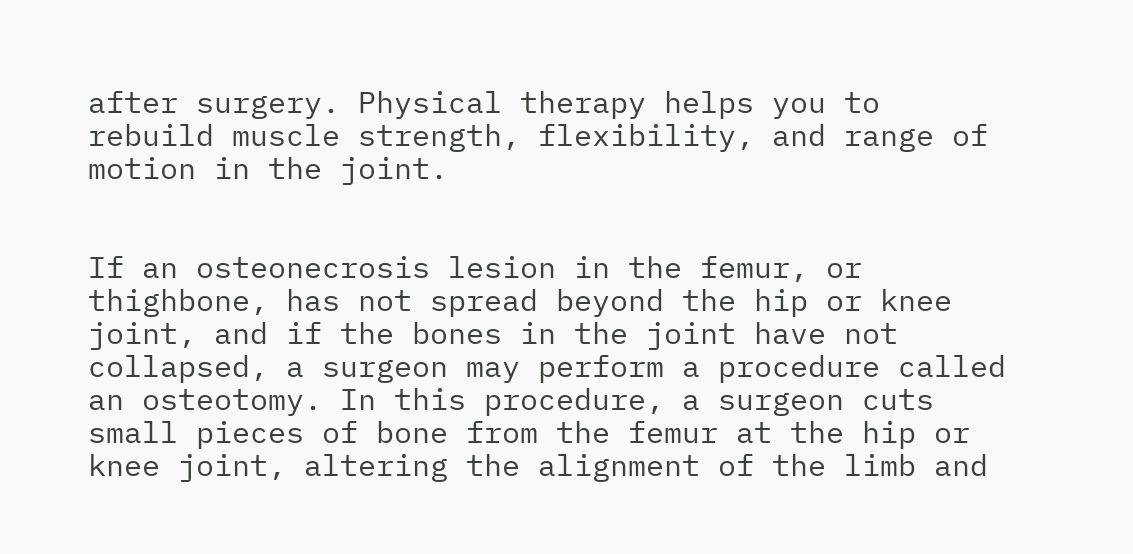after surgery. Physical therapy helps you to rebuild muscle strength, flexibility, and range of motion in the joint.


If an osteonecrosis lesion in the femur, or thighbone, has not spread beyond the hip or knee joint, and if the bones in the joint have not collapsed, a surgeon may perform a procedure called an osteotomy. In this procedure, a surgeon cuts small pieces of bone from the femur at the hip or knee joint, altering the alignment of the limb and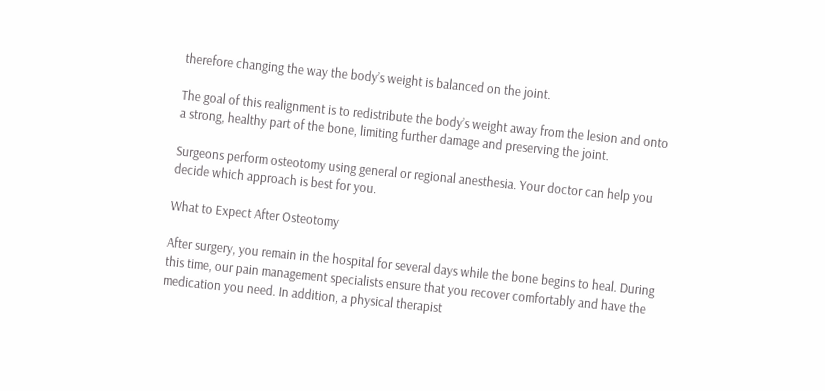therefore changing the way the body’s weight is balanced on the joint.

The goal of this realignment is to redistribute the body’s weight away from the lesion and onto a strong, healthy part of the bone, limiting further damage and preserving the joint.

Surgeons perform osteotomy using general or regional anesthesia. Your doctor can help you decide which approach is best for you.

What to Expect After Osteotomy

After surgery, you remain in the hospital for several days while the bone begins to heal. During this time, our pain management specialists ensure that you recover comfortably and have the medication you need. In addition, a physical therapist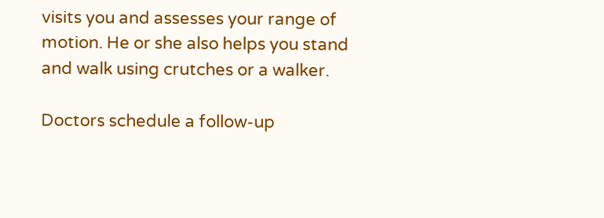visits you and assesses your range of motion. He or she also helps you stand and walk using crutches or a walker.

Doctors schedule a follow-up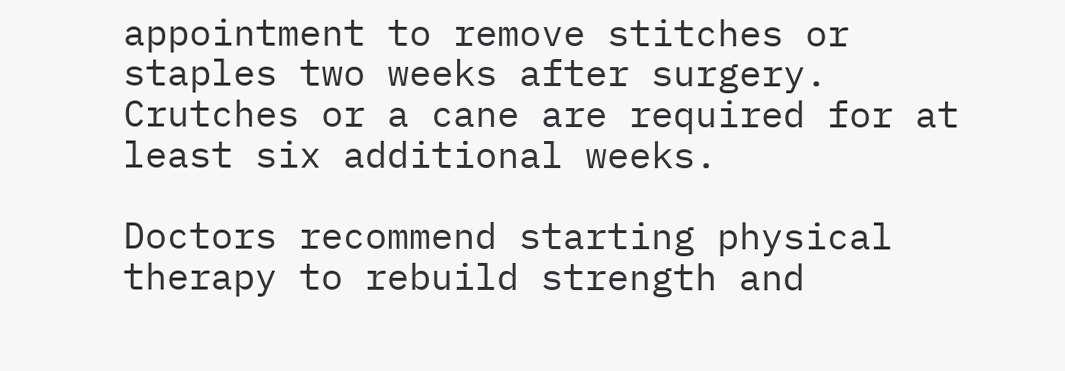appointment to remove stitches or staples two weeks after surgery. Crutches or a cane are required for at least six additional weeks.

Doctors recommend starting physical therapy to rebuild strength and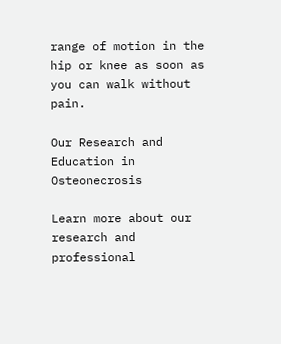range of motion in the hip or knee as soon as you can walk without pain.

Our Research and Education in Osteonecrosis

Learn more about our research and professional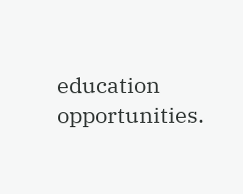education opportunities.